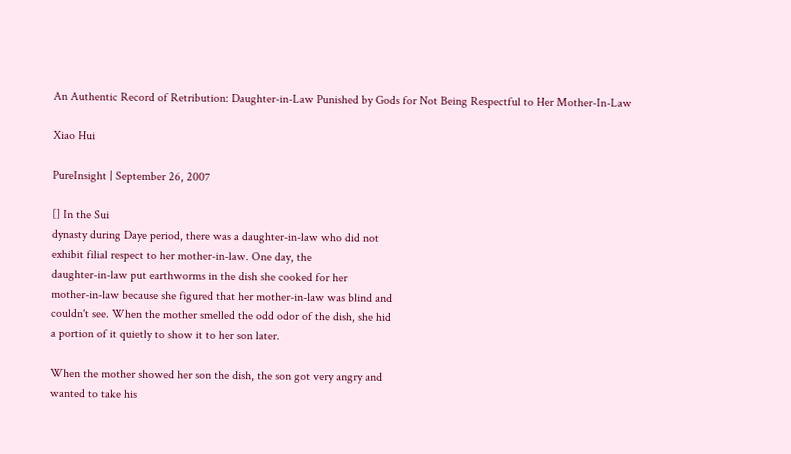An Authentic Record of Retribution: Daughter-in-Law Punished by Gods for Not Being Respectful to Her Mother-In-Law

Xiao Hui

PureInsight | September 26, 2007

[] In the Sui
dynasty during Daye period, there was a daughter-in-law who did not
exhibit filial respect to her mother-in-law. One day, the
daughter-in-law put earthworms in the dish she cooked for her
mother-in-law because she figured that her mother-in-law was blind and
couldn't see. When the mother smelled the odd odor of the dish, she hid
a portion of it quietly to show it to her son later.

When the mother showed her son the dish, the son got very angry and
wanted to take his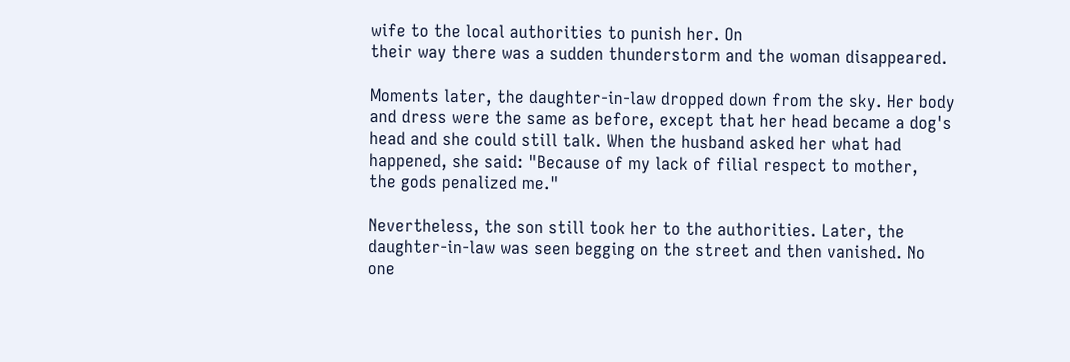wife to the local authorities to punish her. On
their way there was a sudden thunderstorm and the woman disappeared.

Moments later, the daughter-in-law dropped down from the sky. Her body
and dress were the same as before, except that her head became a dog's
head and she could still talk. When the husband asked her what had
happened, she said: "Because of my lack of filial respect to mother,
the gods penalized me."

Nevertheless, the son still took her to the authorities. Later, the
daughter-in-law was seen begging on the street and then vanished. No
one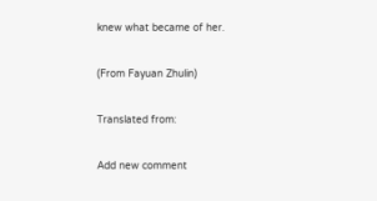knew what became of her.

(From Fayuan Zhulin)

Translated from:

Add new comment